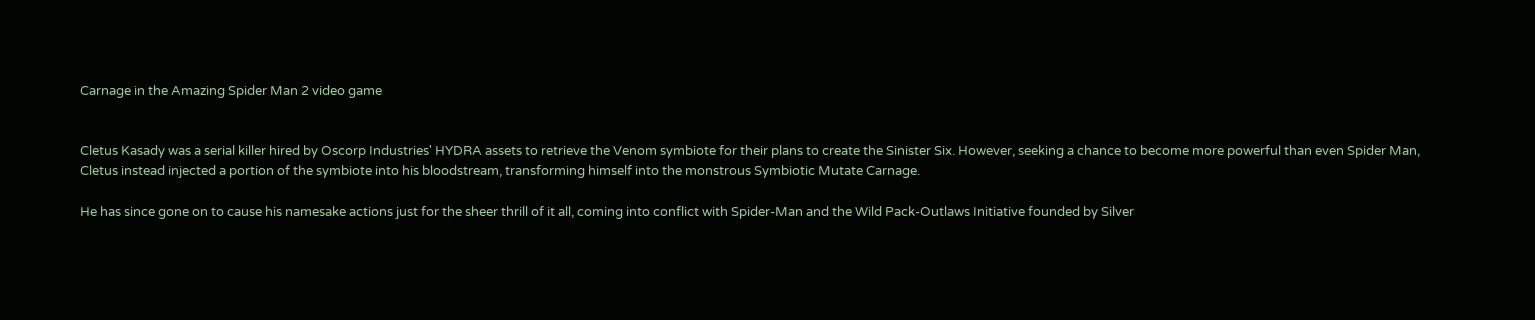Carnage in the Amazing Spider Man 2 video game


Cletus Kasady was a serial killer hired by Oscorp Industries' HYDRA assets to retrieve the Venom symbiote for their plans to create the Sinister Six. However, seeking a chance to become more powerful than even Spider Man, Cletus instead injected a portion of the symbiote into his bloodstream, transforming himself into the monstrous Symbiotic Mutate Carnage.

He has since gone on to cause his namesake actions just for the sheer thrill of it all, coming into conflict with Spider-Man and the Wild Pack-Outlaws Initiative founded by Silver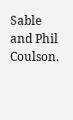Sable and Phil Coulson.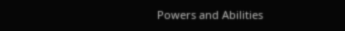Powers and Abilities